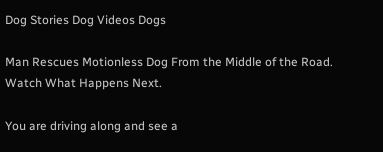Dog Stories Dog Videos Dogs

Man Rescues Motionless Dog From the Middle of the Road. Watch What Happens Next.

You are driving along and see a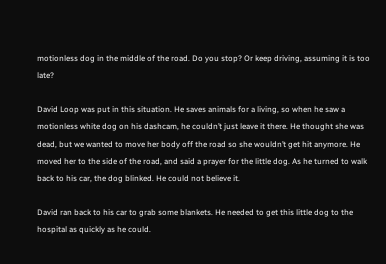motionless dog in the middle of the road. Do you stop? Or keep driving, assuming it is too late?

David Loop was put in this situation. He saves animals for a living, so when he saw a motionless white dog on his dashcam, he couldn’t just leave it there. He thought she was dead, but we wanted to move her body off the road so she wouldn’t get hit anymore. He moved her to the side of the road, and said a prayer for the little dog. As he turned to walk back to his car, the dog blinked. He could not believe it.

David ran back to his car to grab some blankets. He needed to get this little dog to the hospital as quickly as he could.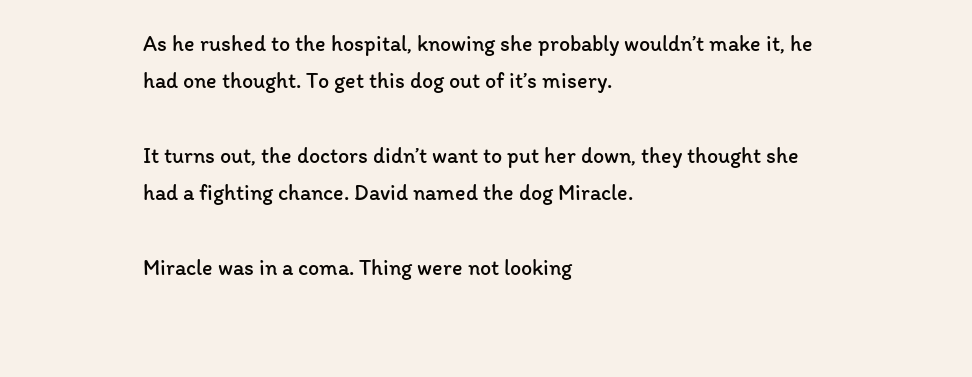As he rushed to the hospital, knowing she probably wouldn’t make it, he had one thought. To get this dog out of it’s misery.

It turns out, the doctors didn’t want to put her down, they thought she had a fighting chance. David named the dog Miracle.

Miracle was in a coma. Thing were not looking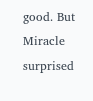good. But Miracle surprised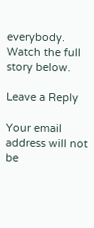everybody. Watch the full story below.

Leave a Reply

Your email address will not be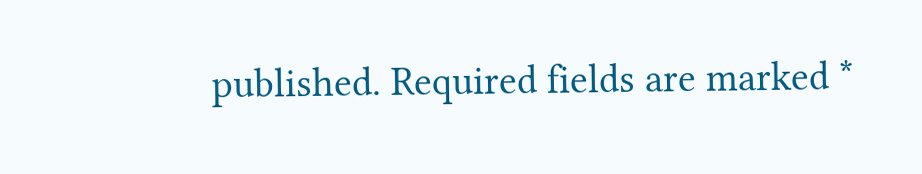published. Required fields are marked *